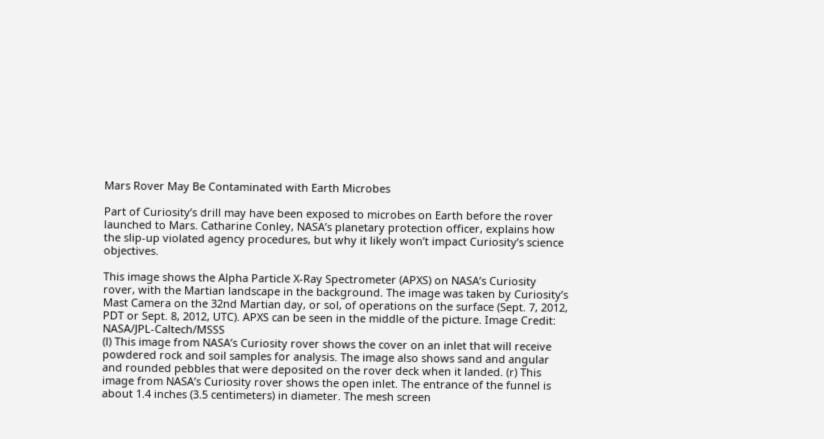Mars Rover May Be Contaminated with Earth Microbes

Part of Curiosity’s drill may have been exposed to microbes on Earth before the rover launched to Mars. Catharine Conley, NASA’s planetary protection officer, explains how the slip-up violated agency procedures, but why it likely won’t impact Curiosity’s science objectives.

This image shows the Alpha Particle X-Ray Spectrometer (APXS) on NASA’s Curiosity rover, with the Martian landscape in the background. The image was taken by Curiosity’s Mast Camera on the 32nd Martian day, or sol, of operations on the surface (Sept. 7, 2012, PDT or Sept. 8, 2012, UTC). APXS can be seen in the middle of the picture. Image Credit: NASA/JPL-Caltech/MSSS
(l) This image from NASA’s Curiosity rover shows the cover on an inlet that will receive powdered rock and soil samples for analysis. The image also shows sand and angular and rounded pebbles that were deposited on the rover deck when it landed. (r) This image from NASA’s Curiosity rover shows the open inlet. The entrance of the funnel is about 1.4 inches (3.5 centimeters) in diameter. The mesh screen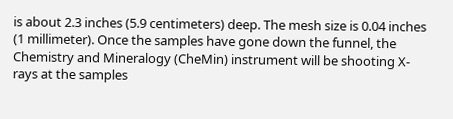is about 2.3 inches (5.9 centimeters) deep. The mesh size is 0.04 inches (1 millimeter). Once the samples have gone down the funnel, the Chemistry and Mineralogy (CheMin) instrument will be shooting X-rays at the samples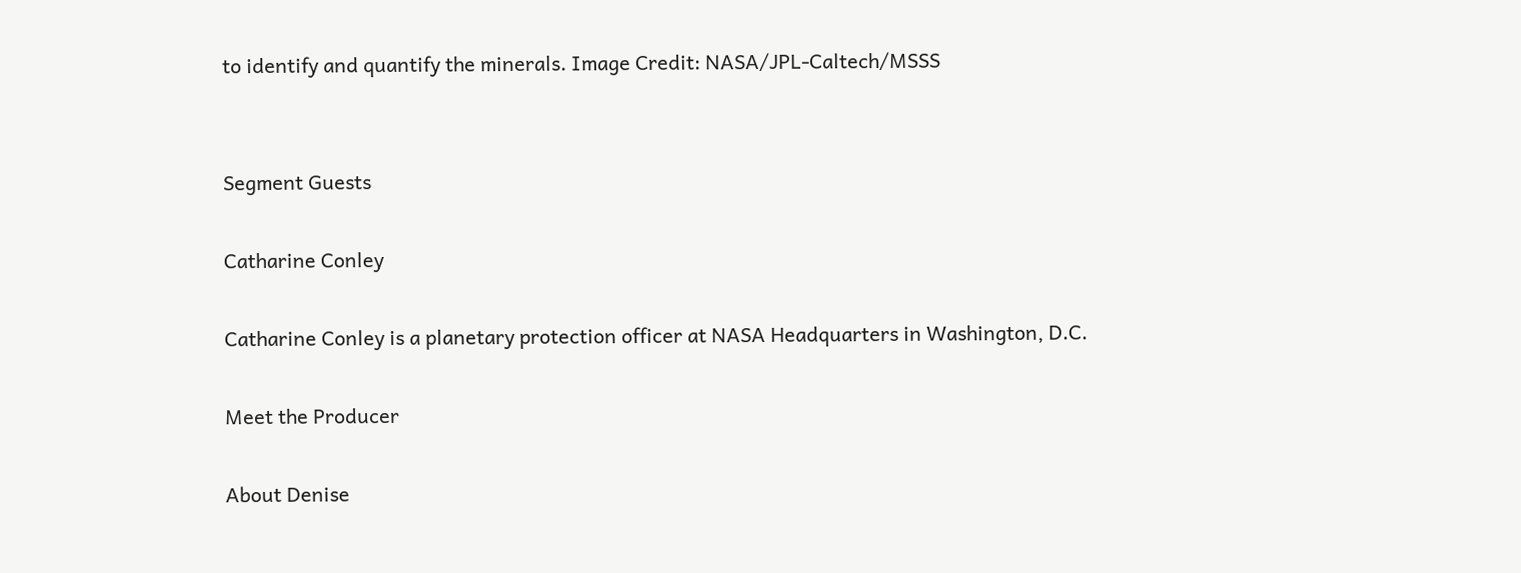to identify and quantify the minerals. Image Credit: NASA/JPL-Caltech/MSSS


Segment Guests

Catharine Conley

Catharine Conley is a planetary protection officer at NASA Headquarters in Washington, D.C.

Meet the Producer

About Denise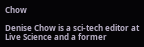Chow

Denise Chow is a sci-tech editor at Live Science and a former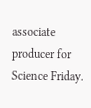associate producer for Science Friday.